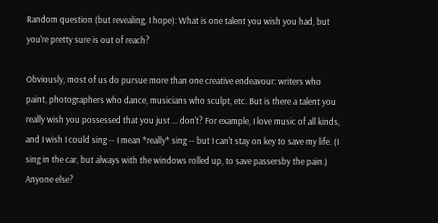Random question (but revealing, I hope): What is one talent you wish you had, but you're pretty sure is out of reach?

Obviously, most of us do pursue more than one creative endeavour: writers who paint, photographers who dance, musicians who sculpt, etc. But is there a talent you really wish you possessed that you just ... don't? For example, I love music of all kinds, and I wish I could sing -- I mean *really* sing -- but I can't stay on key to save my life. (I sing in the car, but always with the windows rolled up, to save passersby the pain.) Anyone else?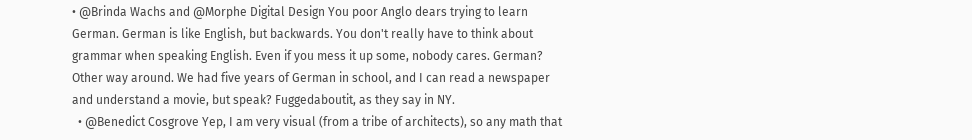• @Brinda Wachs and @Morphe Digital Design You poor Anglo dears trying to learn German. German is like English, but backwards. You don't really have to think about grammar when speaking English. Even if you mess it up some, nobody cares. German? Other way around. We had five years of German in school, and I can read a newspaper and understand a movie, but speak? Fuggedaboutit, as they say in NY.
  • @Benedict Cosgrove Yep, I am very visual (from a tribe of architects), so any math that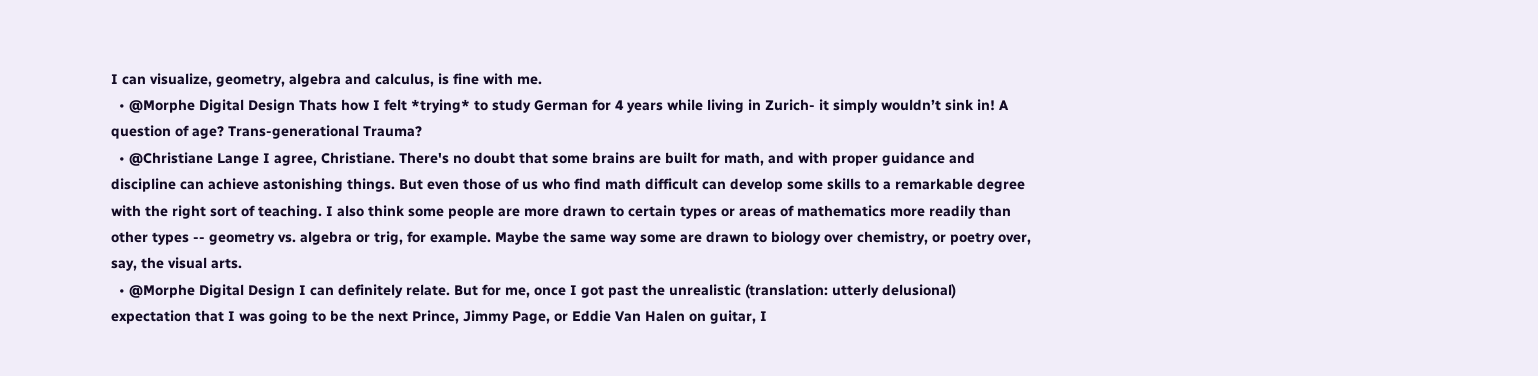I can visualize, geometry, algebra and calculus, is fine with me.
  • @Morphe Digital Design Thats how I felt *trying* to study German for 4 years while living in Zurich- it simply wouldn’t sink in! A question of age? Trans-generational Trauma?
  • @Christiane Lange I agree, Christiane. There's no doubt that some brains are built for math, and with proper guidance and discipline can achieve astonishing things. But even those of us who find math difficult can develop some skills to a remarkable degree with the right sort of teaching. I also think some people are more drawn to certain types or areas of mathematics more readily than other types -- geometry vs. algebra or trig, for example. Maybe the same way some are drawn to biology over chemistry, or poetry over, say, the visual arts.
  • @Morphe Digital Design I can definitely relate. But for me, once I got past the unrealistic (translation: utterly delusional) expectation that I was going to be the next Prince, Jimmy Page, or Eddie Van Halen on guitar, I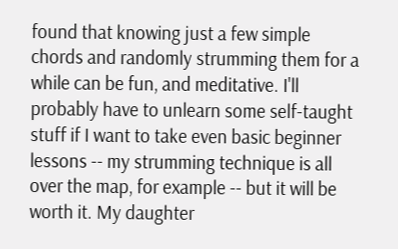found that knowing just a few simple chords and randomly strumming them for a while can be fun, and meditative. I'll probably have to unlearn some self-taught stuff if I want to take even basic beginner lessons -- my strumming technique is all over the map, for example -- but it will be worth it. My daughter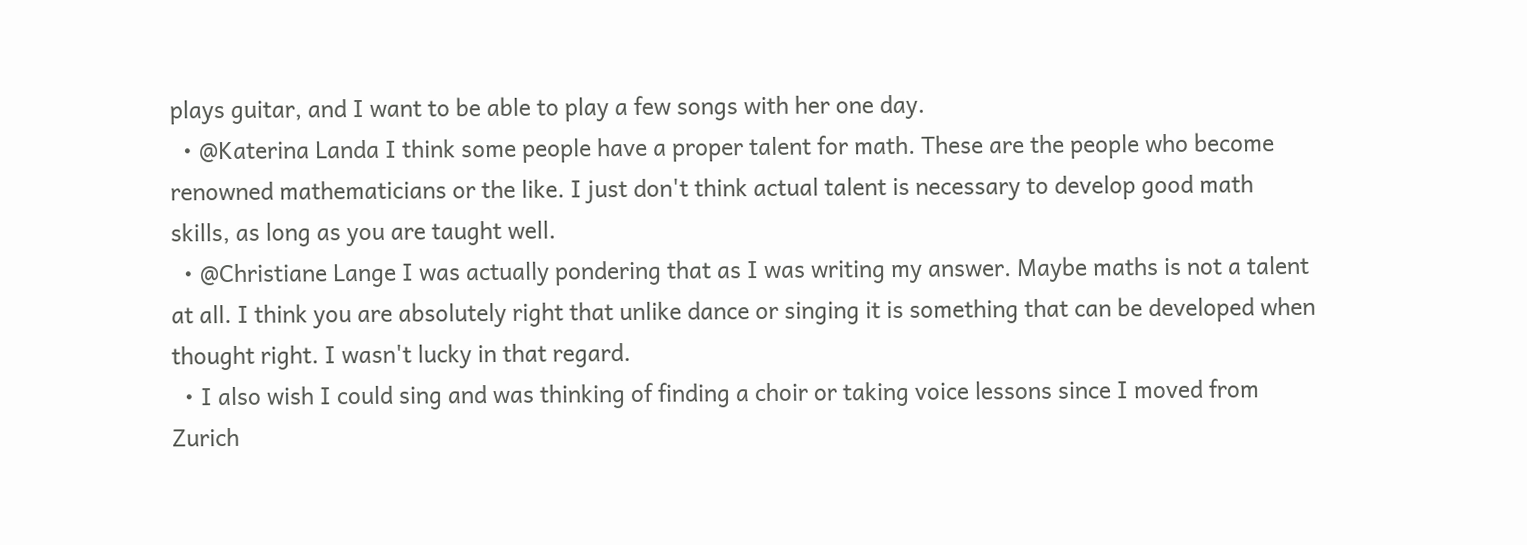plays guitar, and I want to be able to play a few songs with her one day.
  • @Katerina Landa I think some people have a proper talent for math. These are the people who become renowned mathematicians or the like. I just don't think actual talent is necessary to develop good math skills, as long as you are taught well.
  • @Christiane Lange I was actually pondering that as I was writing my answer. Maybe maths is not a talent at all. I think you are absolutely right that unlike dance or singing it is something that can be developed when thought right. I wasn't lucky in that regard.
  • I also wish I could sing and was thinking of finding a choir or taking voice lessons since I moved from Zurich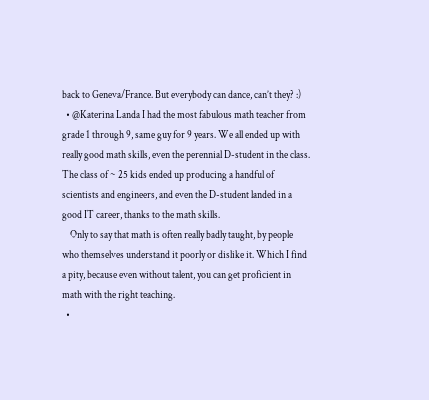back to Geneva/France. But everybody can dance, can’t they? :)
  • @Katerina Landa I had the most fabulous math teacher from grade 1 through 9, same guy for 9 years. We all ended up with really good math skills, even the perennial D-student in the class. The class of ~ 25 kids ended up producing a handful of scientists and engineers, and even the D-student landed in a good IT career, thanks to the math skills.
    Only to say that math is often really badly taught, by people who themselves understand it poorly or dislike it. Which I find a pity, because even without talent, you can get proficient in math with the right teaching.
  •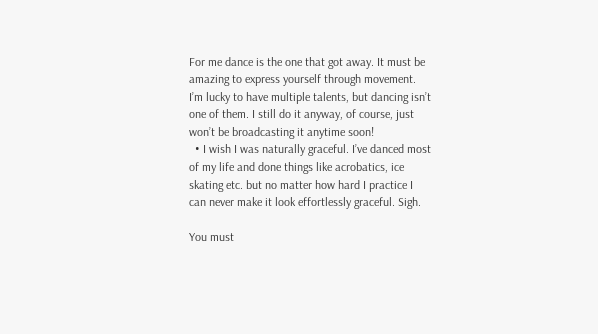For me dance is the one that got away. It must be amazing to express yourself through movement. I’m lucky to have multiple talents, but dancing isn’t one of them. I still do it anyway, of course, just won’t be broadcasting it anytime soon!
  • I wish I was naturally graceful. I’ve danced most of my life and done things like acrobatics, ice skating etc. but no matter how hard I practice I can never make it look effortlessly graceful. Sigh.

You must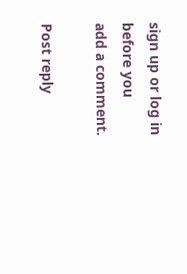sign up or log in before you
add a comment.

Post reply